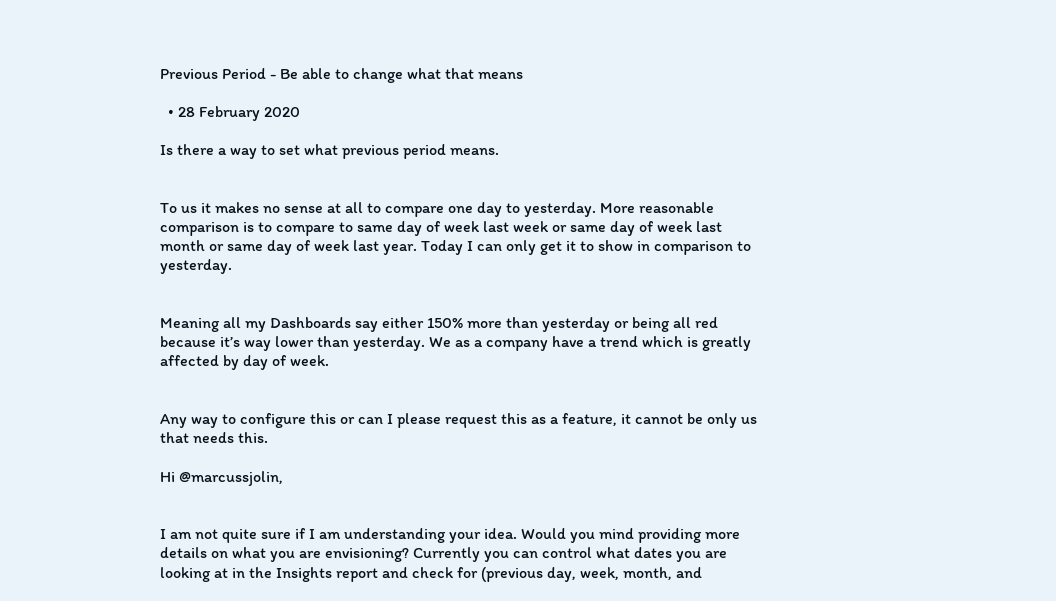Previous Period - Be able to change what that means

  • 28 February 2020

Is there a way to set what previous period means.


To us it makes no sense at all to compare one day to yesterday. More reasonable comparison is to compare to same day of week last week or same day of week last month or same day of week last year. Today I can only get it to show in comparison to yesterday.


Meaning all my Dashboards say either 150% more than yesterday or being all red because it’s way lower than yesterday. We as a company have a trend which is greatly affected by day of week.


Any way to configure this or can I please request this as a feature, it cannot be only us that needs this.

Hi @marcussjolin,


I am not quite sure if I am understanding your idea. Would you mind providing more details on what you are envisioning? Currently you can control what dates you are looking at in the Insights report and check for (previous day, week, month, and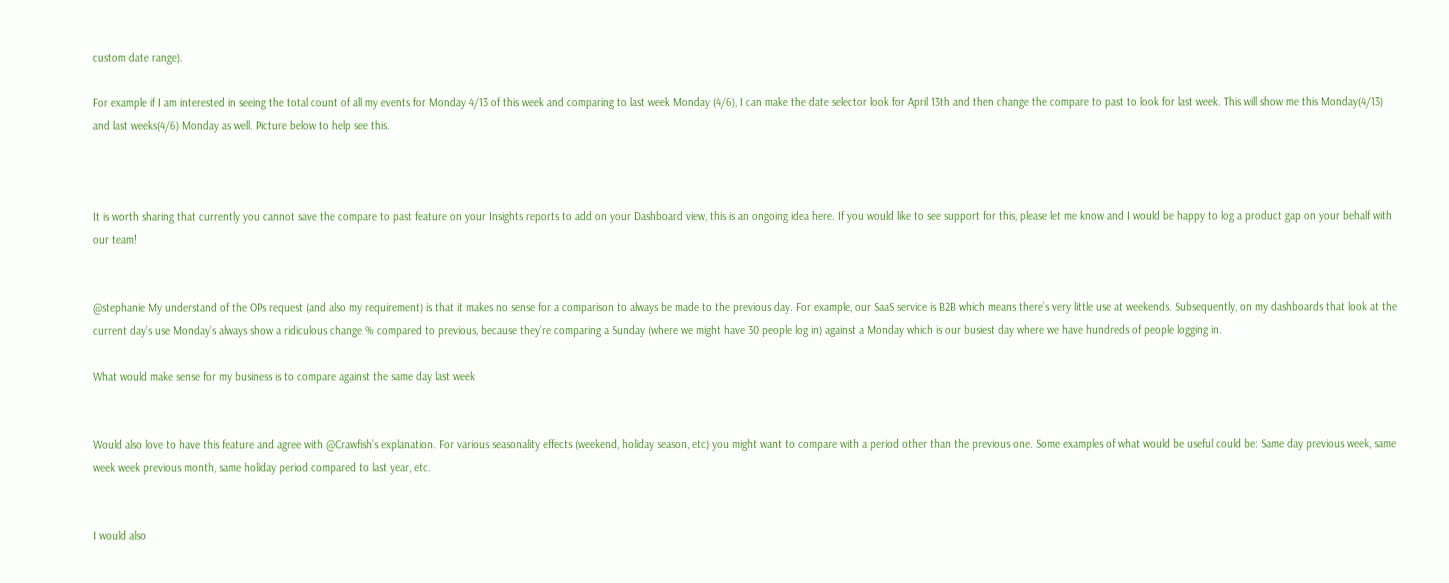custom date range).

For example if I am interested in seeing the total count of all my events for Monday 4/13 of this week and comparing to last week Monday (4/6), I can make the date selector look for April 13th and then change the compare to past to look for last week. This will show me this Monday(4/13) and last weeks(4/6) Monday as well. Picture below to help see this.



It is worth sharing that currently you cannot save the compare to past feature on your Insights reports to add on your Dashboard view, this is an ongoing idea here. If you would like to see support for this, please let me know and I would be happy to log a product gap on your behalf with our team!


@stephanie My understand of the OPs request (and also my requirement) is that it makes no sense for a comparison to always be made to the previous day. For example, our SaaS service is B2B which means there’s very little use at weekends. Subsequently, on my dashboards that look at the current day’s use Monday’s always show a ridiculous change % compared to previous, because they’re comparing a Sunday (where we might have 30 people log in) against a Monday which is our busiest day where we have hundreds of people logging in.

What would make sense for my business is to compare against the same day last week


Would also love to have this feature and agree with @Crawfish’s explanation. For various seasonality effects (weekend, holiday season, etc) you might want to compare with a period other than the previous one. Some examples of what would be useful could be: Same day previous week, same week week previous month, same holiday period compared to last year, etc.


I would also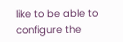like to be able to configure the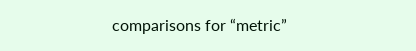comparisons for “metric”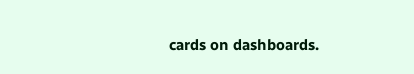cards on dashboards.